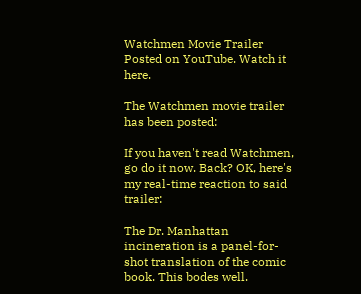Watchmen Movie Trailer Posted on YouTube. Watch it here.

The Watchmen movie trailer has been posted:

If you haven't read Watchmen, go do it now. Back? OK, here's my real-time reaction to said trailer:

The Dr. Manhattan incineration is a panel-for-shot translation of the comic book. This bodes well.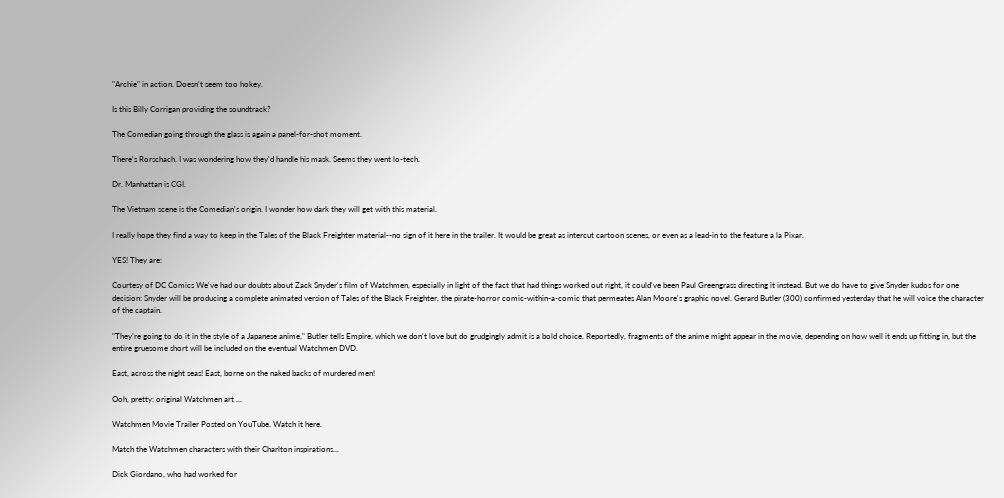"Archie" in action. Doesn't seem too hokey.

Is this Billy Corrigan providing the soundtrack?

The Comedian going through the glass is again a panel-for-shot moment.

There's Rorschach. I was wondering how they'd handle his mask. Seems they went lo-tech.

Dr. Manhattan is CGI.

The Vietnam scene is the Comedian's origin. I wonder how dark they will get with this material.

I really hope they find a way to keep in the Tales of the Black Freighter material--no sign of it here in the trailer. It would be great as intercut cartoon scenes, or even as a lead-in to the feature a la Pixar.

YES! They are:

Courtesy of DC Comics We've had our doubts about Zack Snyder's film of Watchmen, especially in light of the fact that had things worked out right, it could've been Paul Greengrass directing it instead. But we do have to give Snyder kudos for one decision: Snyder will be producing a complete animated version of Tales of the Black Freighter, the pirate-horror comic-within-a-comic that permeates Alan Moore's graphic novel. Gerard Butler (300) confirmed yesterday that he will voice the character of the captain.

"They’re going to do it in the style of a Japanese anime," Butler tells Empire, which we don't love but do grudgingly admit is a bold choice. Reportedly, fragments of the anime might appear in the movie, depending on how well it ends up fitting in, but the entire gruesome short will be included on the eventual Watchmen DVD.

East, across the night seas! East, borne on the naked backs of murdered men!

Ooh, pretty: original Watchmen art ...

Watchmen Movie Trailer Posted on YouTube. Watch it here.

Match the Watchmen characters with their Charlton inspirations...

Dick Giordano, who had worked for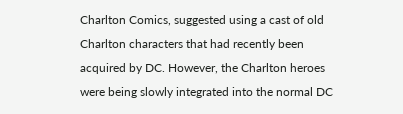Charlton Comics, suggested using a cast of old Charlton characters that had recently been acquired by DC. However, the Charlton heroes were being slowly integrated into the normal DC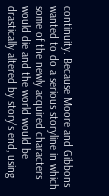continuity. Because Moore and Gibbons wanted to do a serious storyline in which some of the newly acquired characters would die and the world would be drastically altered by story's end, using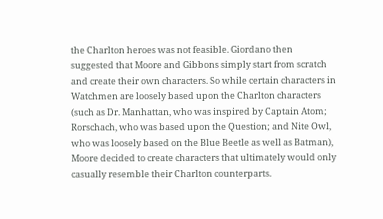the Charlton heroes was not feasible. Giordano then suggested that Moore and Gibbons simply start from scratch and create their own characters. So while certain characters in Watchmen are loosely based upon the Charlton characters (such as Dr. Manhattan, who was inspired by Captain Atom; Rorschach, who was based upon the Question; and Nite Owl, who was loosely based on the Blue Beetle as well as Batman), Moore decided to create characters that ultimately would only casually resemble their Charlton counterparts.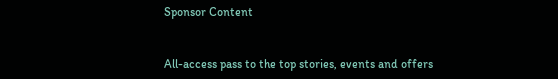Sponsor Content


All-access pass to the top stories, events and offers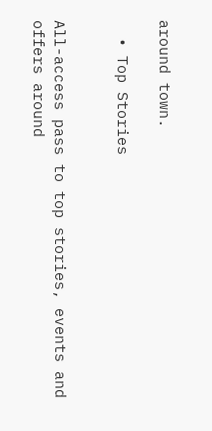around town.

  • Top Stories


All-access pass to top stories, events and offers around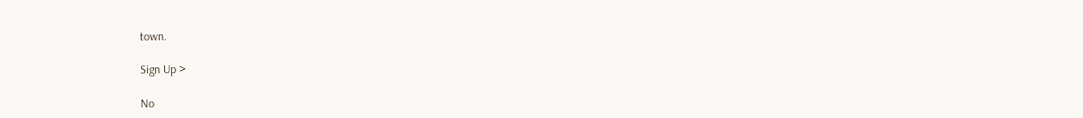town.

Sign Up >

No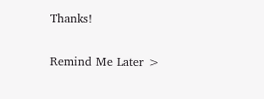Thanks!

Remind Me Later >